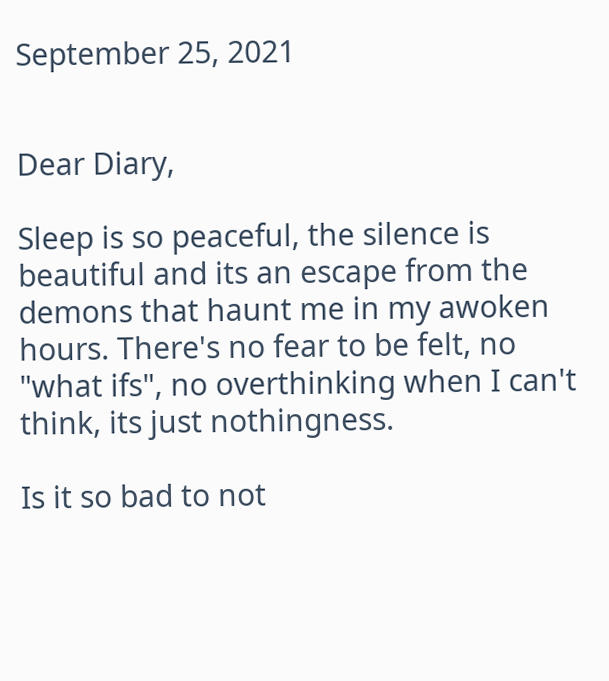September 25, 2021


Dear Diary,

Sleep is so peaceful, the silence is beautiful and its an escape from the demons that haunt me in my awoken hours. There's no fear to be felt, no "what ifs", no overthinking when I can't think, its just nothingness.

Is it so bad to not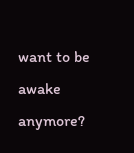want to be awake anymore?